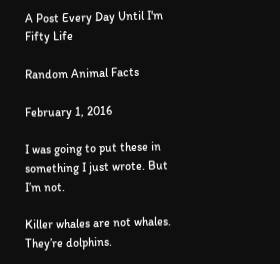A Post Every Day Until I'm Fifty Life

Random Animal Facts

February 1, 2016

I was going to put these in something I just wrote. But I’m not.

Killer whales are not whales. They’re dolphins.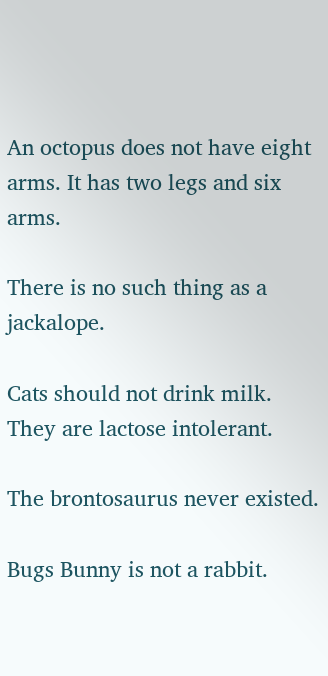An octopus does not have eight arms. It has two legs and six arms.

There is no such thing as a jackalope.

Cats should not drink milk. They are lactose intolerant.

The brontosaurus never existed.

Bugs Bunny is not a rabbit.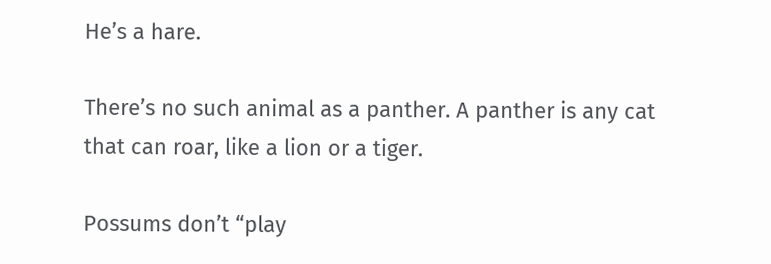He’s a hare.

There’s no such animal as a panther. A panther is any cat that can roar, like a lion or a tiger.

Possums don’t “play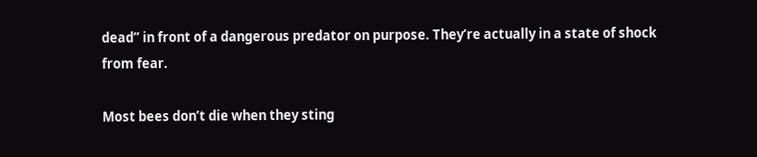dead” in front of a dangerous predator on purpose. They’re actually in a state of shock from fear.

Most bees don’t die when they sting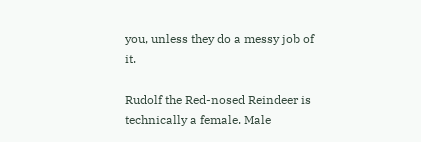you, unless they do a messy job of it.

Rudolf the Red-nosed Reindeer is technically a female. Male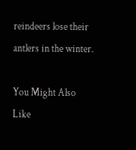reindeers lose their antlers in the winter.

You Might Also Like